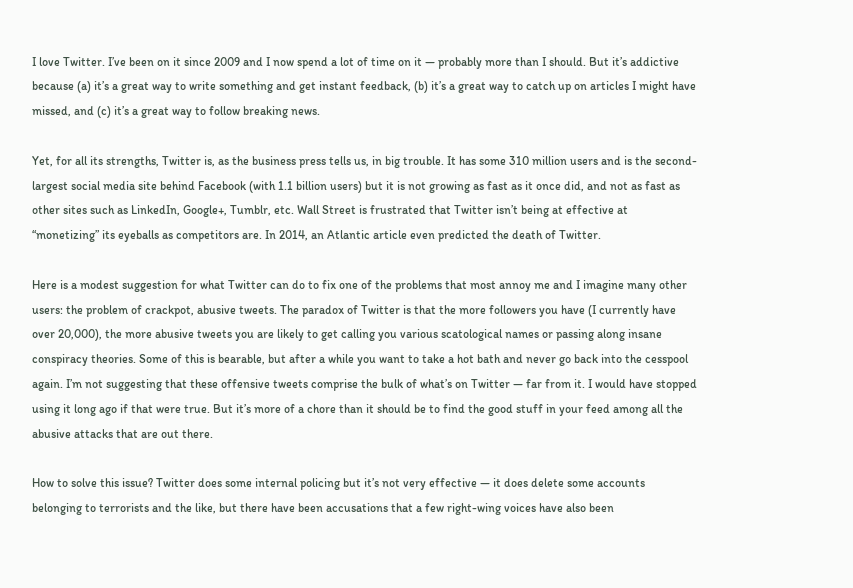I love Twitter. I’ve been on it since 2009 and I now spend a lot of time on it — probably more than I should. But it’s addictive because (a) it’s a great way to write something and get instant feedback, (b) it’s a great way to catch up on articles I might have missed, and (c) it’s a great way to follow breaking news.

Yet, for all its strengths, Twitter is, as the business press tells us, in big trouble. It has some 310 million users and is the second-largest social media site behind Facebook (with 1.1 billion users) but it is not growing as fast as it once did, and not as fast as other sites such as LinkedIn, Google+, Tumblr, etc. Wall Street is frustrated that Twitter isn’t being at effective at “monetizing” its eyeballs as competitors are. In 2014, an Atlantic article even predicted the death of Twitter.

Here is a modest suggestion for what Twitter can do to fix one of the problems that most annoy me and I imagine many other users: the problem of crackpot, abusive tweets. The paradox of Twitter is that the more followers you have (I currently have over 20,000), the more abusive tweets you are likely to get calling you various scatological names or passing along insane conspiracy theories. Some of this is bearable, but after a while you want to take a hot bath and never go back into the cesspool again. I’m not suggesting that these offensive tweets comprise the bulk of what’s on Twitter — far from it. I would have stopped using it long ago if that were true. But it’s more of a chore than it should be to find the good stuff in your feed among all the abusive attacks that are out there.

How to solve this issue? Twitter does some internal policing but it’s not very effective — it does delete some accounts belonging to terrorists and the like, but there have been accusations that a few right-wing voices have also been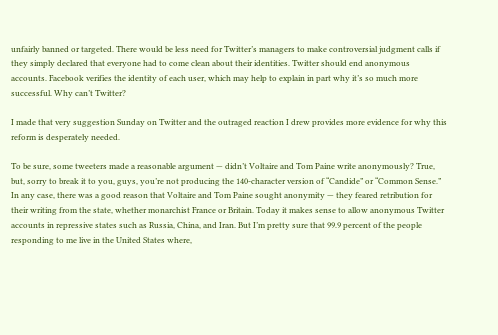unfairly banned or targeted. There would be less need for Twitter’s managers to make controversial judgment calls if they simply declared that everyone had to come clean about their identities. Twitter should end anonymous accounts. Facebook verifies the identity of each user, which may help to explain in part why it’s so much more successful. Why can’t Twitter?

I made that very suggestion Sunday on Twitter and the outraged reaction I drew provides more evidence for why this reform is desperately needed.

To be sure, some tweeters made a reasonable argument — didn’t Voltaire and Tom Paine write anonymously? True, but, sorry to break it to you, guys, you’re not producing the 140-character version of “Candide” or “Common Sense.” In any case, there was a good reason that Voltaire and Tom Paine sought anonymity — they feared retribution for their writing from the state, whether monarchist France or Britain. Today it makes sense to allow anonymous Twitter accounts in repressive states such as Russia, China, and Iran. But I’m pretty sure that 99.9 percent of the people responding to me live in the United States where,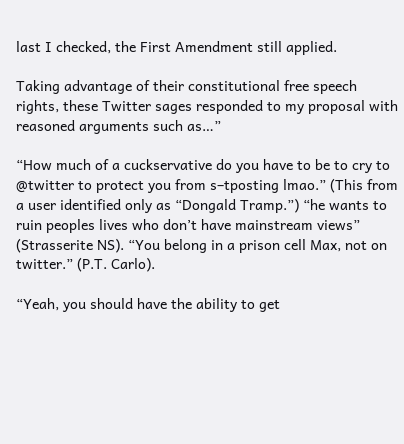last I checked, the First Amendment still applied.

Taking advantage of their constitutional free speech rights, these Twitter sages responded to my proposal with reasoned arguments such as…”

“How much of a cuckservative do you have to be to cry to @twitter to protect you from s–tposting lmao.” (This from a user identified only as “Dongald Tramp.”) “he wants to ruin peoples lives who don’t have mainstream views” (Strasserite NS). “You belong in a prison cell Max, not on twitter.” (P.T. Carlo).

“Yeah, you should have the ability to get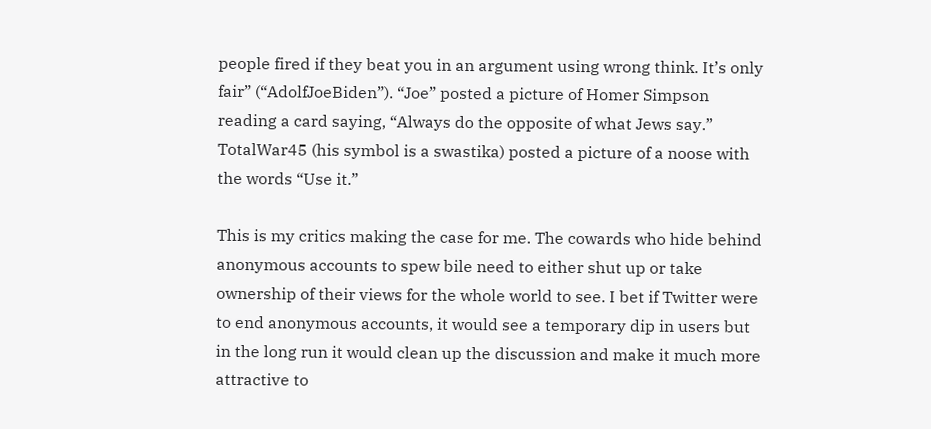people fired if they beat you in an argument using wrong think. It’s only fair” (“AdolfJoeBiden”). “Joe” posted a picture of Homer Simpson reading a card saying, “Always do the opposite of what Jews say.” TotalWar45 (his symbol is a swastika) posted a picture of a noose with the words “Use it.”

This is my critics making the case for me. The cowards who hide behind anonymous accounts to spew bile need to either shut up or take ownership of their views for the whole world to see. I bet if Twitter were to end anonymous accounts, it would see a temporary dip in users but in the long run it would clean up the discussion and make it much more attractive to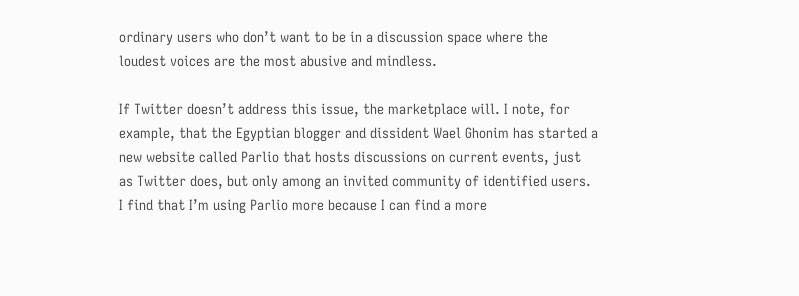ordinary users who don’t want to be in a discussion space where the loudest voices are the most abusive and mindless.

If Twitter doesn’t address this issue, the marketplace will. I note, for example, that the Egyptian blogger and dissident Wael Ghonim has started a new website called Parlio that hosts discussions on current events, just as Twitter does, but only among an invited community of identified users. I find that I’m using Parlio more because I can find a more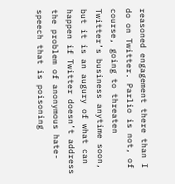reasoned engagement there than I do on Twitter. Parlio is not, of course, going to threaten Twitter’s business anytime soon, but it is an augury of what can happen if Twitter doesn’t address the problem of anonymous hate-speech that is poisoning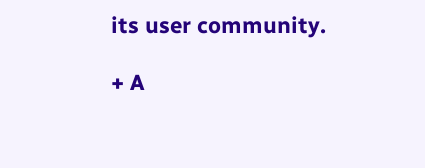its user community.

+ A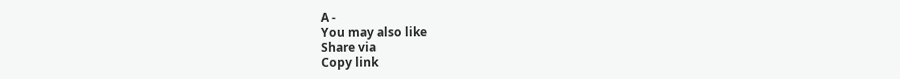A -
You may also like
Share via
Copy link